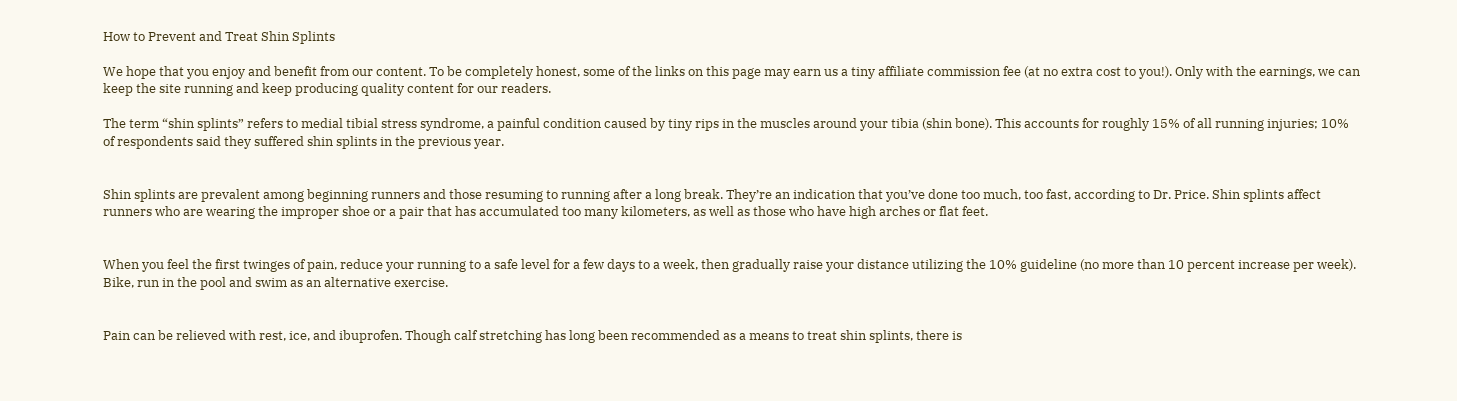How to Prevent and Treat Shin Splints

We hope that you enjoy and benefit from our content. To be completely honest, some of the links on this page may earn us a tiny affiliate commission fee (at no extra cost to you!). Only with the earnings, we can keep the site running and keep producing quality content for our readers.

The term “shin splints” refers to medial tibial stress syndrome, a painful condition caused by tiny rips in the muscles around your tibia (shin bone). This accounts for roughly 15% of all running injuries; 10% of respondents said they suffered shin splints in the previous year.


Shin splints are prevalent among beginning runners and those resuming to running after a long break. They’re an indication that you’ve done too much, too fast, according to Dr. Price. Shin splints affect runners who are wearing the improper shoe or a pair that has accumulated too many kilometers, as well as those who have high arches or flat feet.


When you feel the first twinges of pain, reduce your running to a safe level for a few days to a week, then gradually raise your distance utilizing the 10% guideline (no more than 10 percent increase per week). Bike, run in the pool and swim as an alternative exercise.


Pain can be relieved with rest, ice, and ibuprofen. Though calf stretching has long been recommended as a means to treat shin splints, there is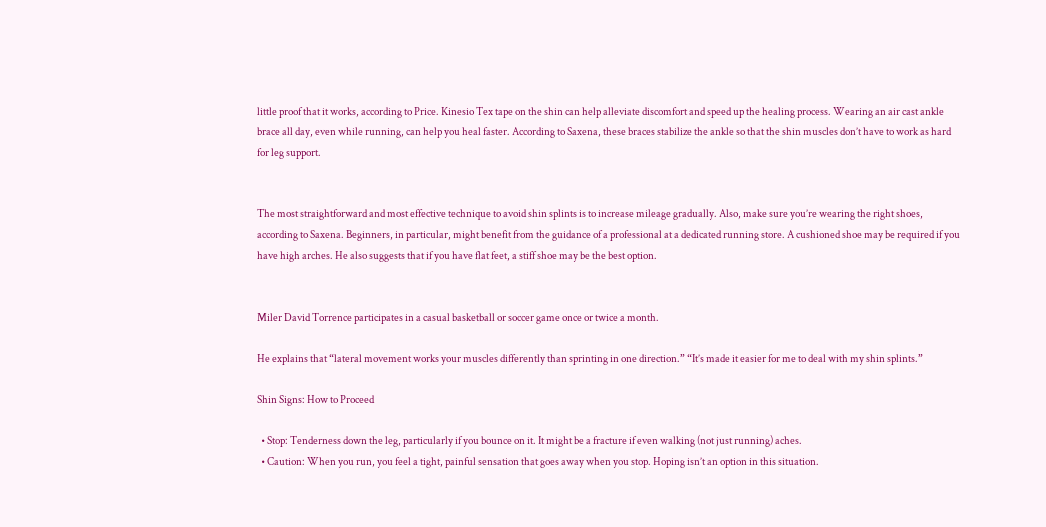little proof that it works, according to Price. Kinesio Tex tape on the shin can help alleviate discomfort and speed up the healing process. Wearing an air cast ankle brace all day, even while running, can help you heal faster. According to Saxena, these braces stabilize the ankle so that the shin muscles don’t have to work as hard for leg support.


The most straightforward and most effective technique to avoid shin splints is to increase mileage gradually. Also, make sure you’re wearing the right shoes, according to Saxena. Beginners, in particular, might benefit from the guidance of a professional at a dedicated running store. A cushioned shoe may be required if you have high arches. He also suggests that if you have flat feet, a stiff shoe may be the best option.


Miler David Torrence participates in a casual basketball or soccer game once or twice a month.

He explains that “lateral movement works your muscles differently than sprinting in one direction.” “It’s made it easier for me to deal with my shin splints.”

Shin Signs: How to Proceed

  • Stop: Tenderness down the leg, particularly if you bounce on it. It might be a fracture if even walking (not just running) aches.
  • Caution: When you run, you feel a tight, painful sensation that goes away when you stop. Hoping isn’t an option in this situation.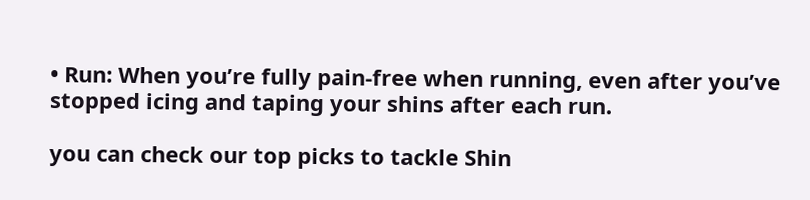• Run: When you’re fully pain-free when running, even after you’ve stopped icing and taping your shins after each run.

you can check our top picks to tackle Shin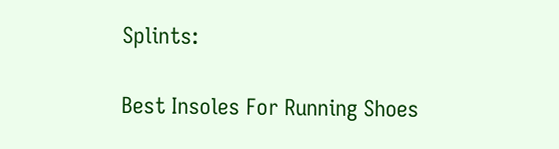Splints:

Best Insoles For Running Shoes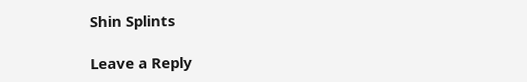Shin Splints

Leave a Reply